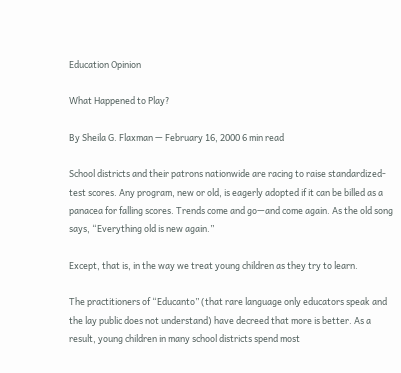Education Opinion

What Happened to Play?

By Sheila G. Flaxman — February 16, 2000 6 min read

School districts and their patrons nationwide are racing to raise standardized-test scores. Any program, new or old, is eagerly adopted if it can be billed as a panacea for falling scores. Trends come and go—and come again. As the old song says, “Everything old is new again.”

Except, that is, in the way we treat young children as they try to learn.

The practitioners of “Educanto” (that rare language only educators speak and the lay public does not understand) have decreed that more is better. As a result, young children in many school districts spend most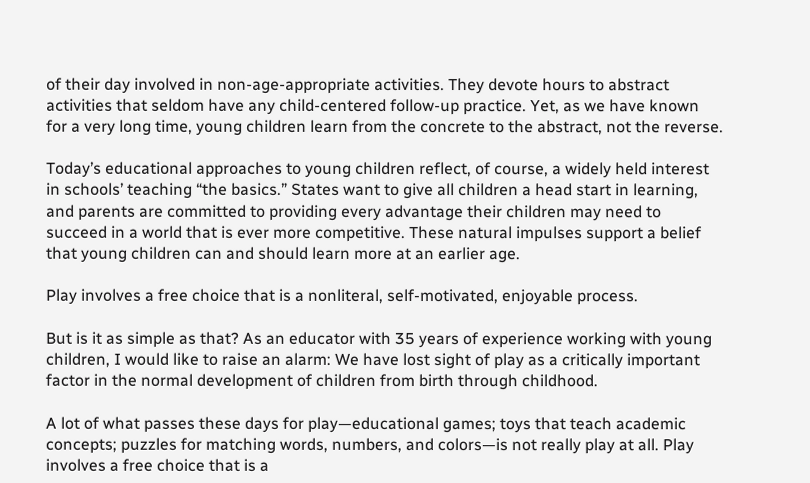of their day involved in non-age-appropriate activities. They devote hours to abstract activities that seldom have any child-centered follow-up practice. Yet, as we have known for a very long time, young children learn from the concrete to the abstract, not the reverse.

Today’s educational approaches to young children reflect, of course, a widely held interest in schools’ teaching “the basics.” States want to give all children a head start in learning, and parents are committed to providing every advantage their children may need to succeed in a world that is ever more competitive. These natural impulses support a belief that young children can and should learn more at an earlier age.

Play involves a free choice that is a nonliteral, self-motivated, enjoyable process.

But is it as simple as that? As an educator with 35 years of experience working with young children, I would like to raise an alarm: We have lost sight of play as a critically important factor in the normal development of children from birth through childhood.

A lot of what passes these days for play—educational games; toys that teach academic concepts; puzzles for matching words, numbers, and colors—is not really play at all. Play involves a free choice that is a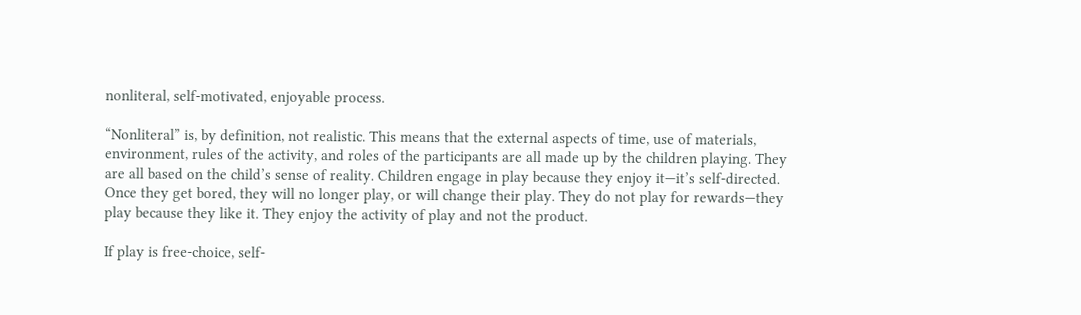nonliteral, self-motivated, enjoyable process.

“Nonliteral” is, by definition, not realistic. This means that the external aspects of time, use of materials, environment, rules of the activity, and roles of the participants are all made up by the children playing. They are all based on the child’s sense of reality. Children engage in play because they enjoy it—it’s self-directed. Once they get bored, they will no longer play, or will change their play. They do not play for rewards—they play because they like it. They enjoy the activity of play and not the product.

If play is free-choice, self-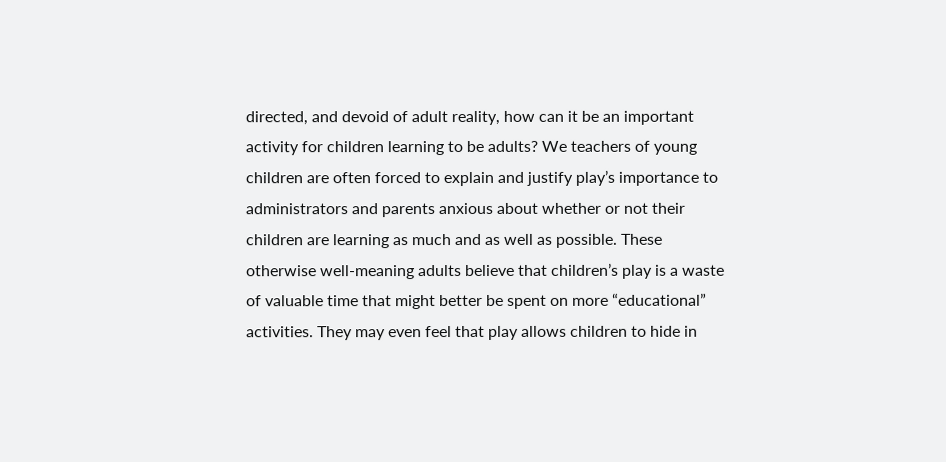directed, and devoid of adult reality, how can it be an important activity for children learning to be adults? We teachers of young children are often forced to explain and justify play’s importance to administrators and parents anxious about whether or not their children are learning as much and as well as possible. These otherwise well-meaning adults believe that children’s play is a waste of valuable time that might better be spent on more “educational” activities. They may even feel that play allows children to hide in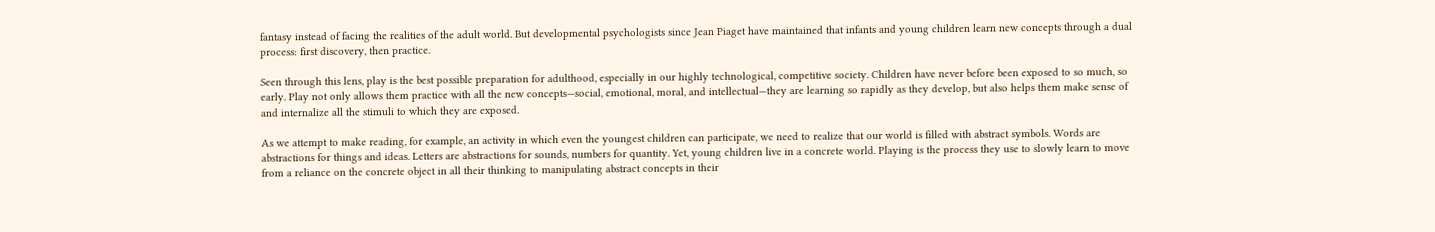fantasy instead of facing the realities of the adult world. But developmental psychologists since Jean Piaget have maintained that infants and young children learn new concepts through a dual process: first discovery, then practice.

Seen through this lens, play is the best possible preparation for adulthood, especially in our highly technological, competitive society. Children have never before been exposed to so much, so early. Play not only allows them practice with all the new concepts—social, emotional, moral, and intellectual—they are learning so rapidly as they develop, but also helps them make sense of and internalize all the stimuli to which they are exposed.

As we attempt to make reading, for example, an activity in which even the youngest children can participate, we need to realize that our world is filled with abstract symbols. Words are abstractions for things and ideas. Letters are abstractions for sounds, numbers for quantity. Yet, young children live in a concrete world. Playing is the process they use to slowly learn to move from a reliance on the concrete object in all their thinking to manipulating abstract concepts in their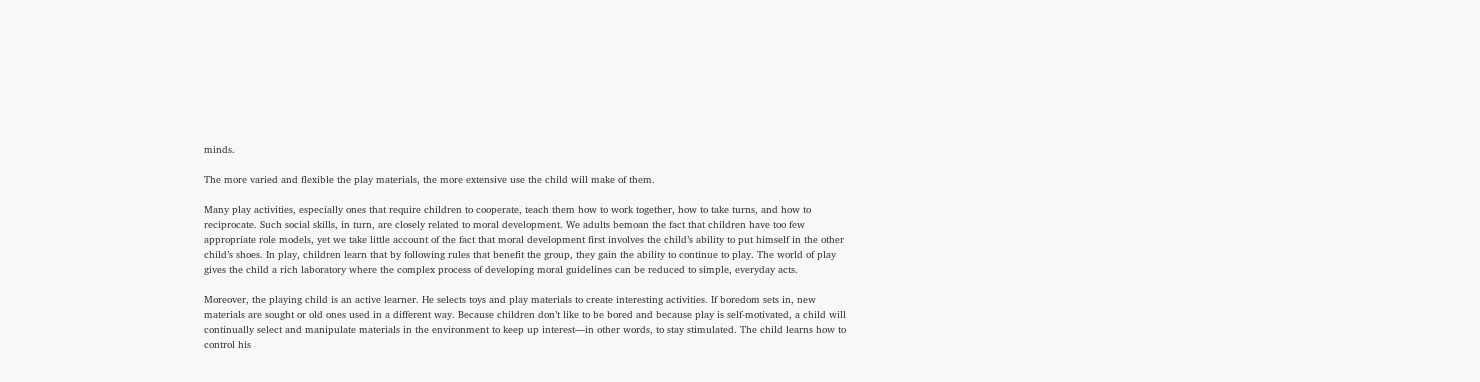minds.

The more varied and flexible the play materials, the more extensive use the child will make of them.

Many play activities, especially ones that require children to cooperate, teach them how to work together, how to take turns, and how to reciprocate. Such social skills, in turn, are closely related to moral development. We adults bemoan the fact that children have too few appropriate role models, yet we take little account of the fact that moral development first involves the child’s ability to put himself in the other child’s shoes. In play, children learn that by following rules that benefit the group, they gain the ability to continue to play. The world of play gives the child a rich laboratory where the complex process of developing moral guidelines can be reduced to simple, everyday acts.

Moreover, the playing child is an active learner. He selects toys and play materials to create interesting activities. If boredom sets in, new materials are sought or old ones used in a different way. Because children don’t like to be bored and because play is self-motivated, a child will continually select and manipulate materials in the environment to keep up interest—in other words, to stay stimulated. The child learns how to control his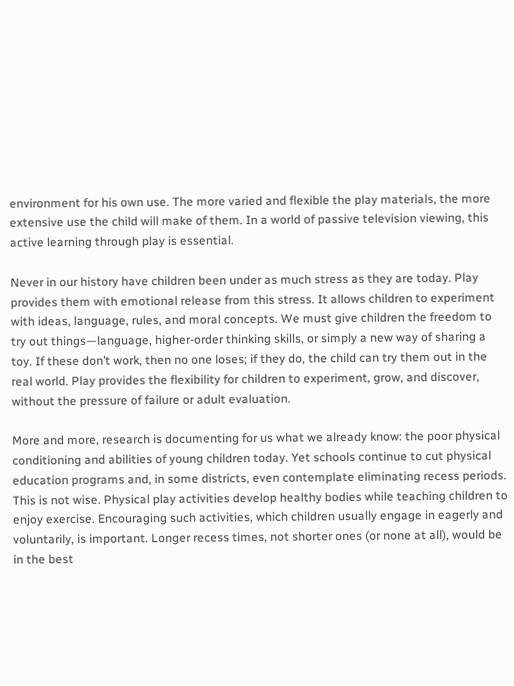environment for his own use. The more varied and flexible the play materials, the more extensive use the child will make of them. In a world of passive television viewing, this active learning through play is essential.

Never in our history have children been under as much stress as they are today. Play provides them with emotional release from this stress. It allows children to experiment with ideas, language, rules, and moral concepts. We must give children the freedom to try out things—language, higher-order thinking skills, or simply a new way of sharing a toy. If these don’t work, then no one loses; if they do, the child can try them out in the real world. Play provides the flexibility for children to experiment, grow, and discover, without the pressure of failure or adult evaluation.

More and more, research is documenting for us what we already know: the poor physical conditioning and abilities of young children today. Yet schools continue to cut physical education programs and, in some districts, even contemplate eliminating recess periods. This is not wise. Physical play activities develop healthy bodies while teaching children to enjoy exercise. Encouraging such activities, which children usually engage in eagerly and voluntarily, is important. Longer recess times, not shorter ones (or none at all), would be in the best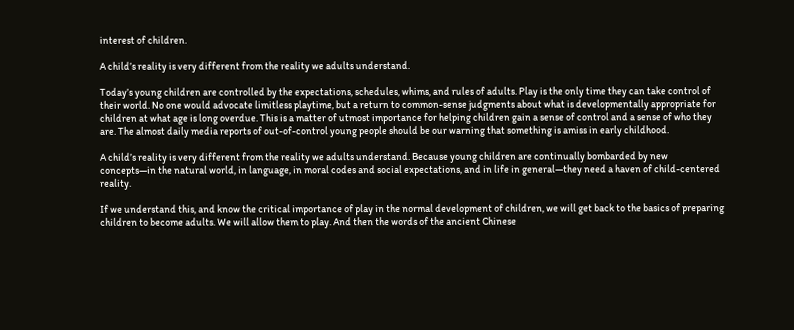interest of children.

A child’s reality is very different from the reality we adults understand.

Today’s young children are controlled by the expectations, schedules, whims, and rules of adults. Play is the only time they can take control of their world. No one would advocate limitless playtime, but a return to common-sense judgments about what is developmentally appropriate for children at what age is long overdue. This is a matter of utmost importance for helping children gain a sense of control and a sense of who they are. The almost daily media reports of out-of-control young people should be our warning that something is amiss in early childhood.

A child’s reality is very different from the reality we adults understand. Because young children are continually bombarded by new concepts—in the natural world, in language, in moral codes and social expectations, and in life in general—they need a haven of child-centered reality.

If we understand this, and know the critical importance of play in the normal development of children, we will get back to the basics of preparing children to become adults. We will allow them to play. And then the words of the ancient Chinese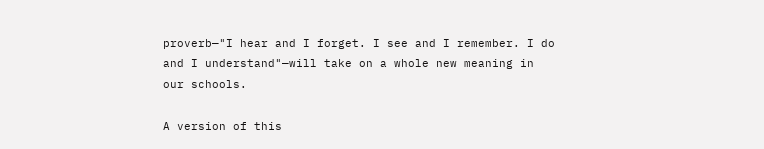proverb—"I hear and I forget. I see and I remember. I do and I understand"—will take on a whole new meaning in our schools.

A version of this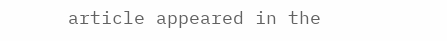article appeared in the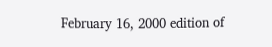February 16, 2000 edition of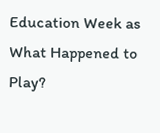Education Week as What Happened to Play?